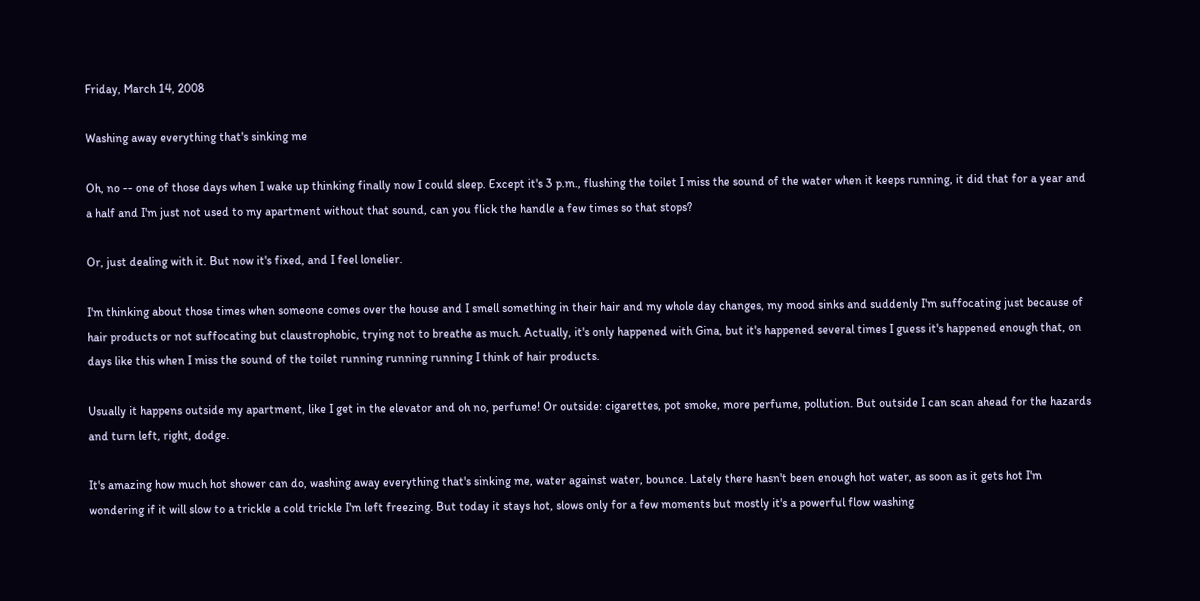Friday, March 14, 2008

Washing away everything that's sinking me

Oh, no -- one of those days when I wake up thinking finally now I could sleep. Except it's 3 p.m., flushing the toilet I miss the sound of the water when it keeps running, it did that for a year and a half and I'm just not used to my apartment without that sound, can you flick the handle a few times so that stops?

Or, just dealing with it. But now it's fixed, and I feel lonelier.

I'm thinking about those times when someone comes over the house and I smell something in their hair and my whole day changes, my mood sinks and suddenly I'm suffocating just because of hair products or not suffocating but claustrophobic, trying not to breathe as much. Actually, it's only happened with Gina, but it's happened several times I guess it's happened enough that, on days like this when I miss the sound of the toilet running running running I think of hair products.

Usually it happens outside my apartment, like I get in the elevator and oh no, perfume! Or outside: cigarettes, pot smoke, more perfume, pollution. But outside I can scan ahead for the hazards and turn left, right, dodge.

It's amazing how much hot shower can do, washing away everything that's sinking me, water against water, bounce. Lately there hasn't been enough hot water, as soon as it gets hot I'm wondering if it will slow to a trickle a cold trickle I'm left freezing. But today it stays hot, slows only for a few moments but mostly it's a powerful flow washing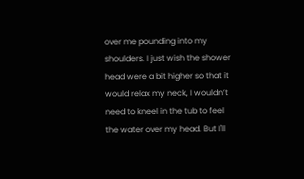over me pounding into my shoulders. I just wish the shower head were a bit higher so that it would relax my neck, I wouldn’t need to kneel in the tub to feel the water over my head. But I'll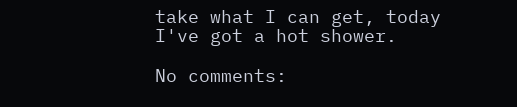take what I can get, today I've got a hot shower.

No comments: